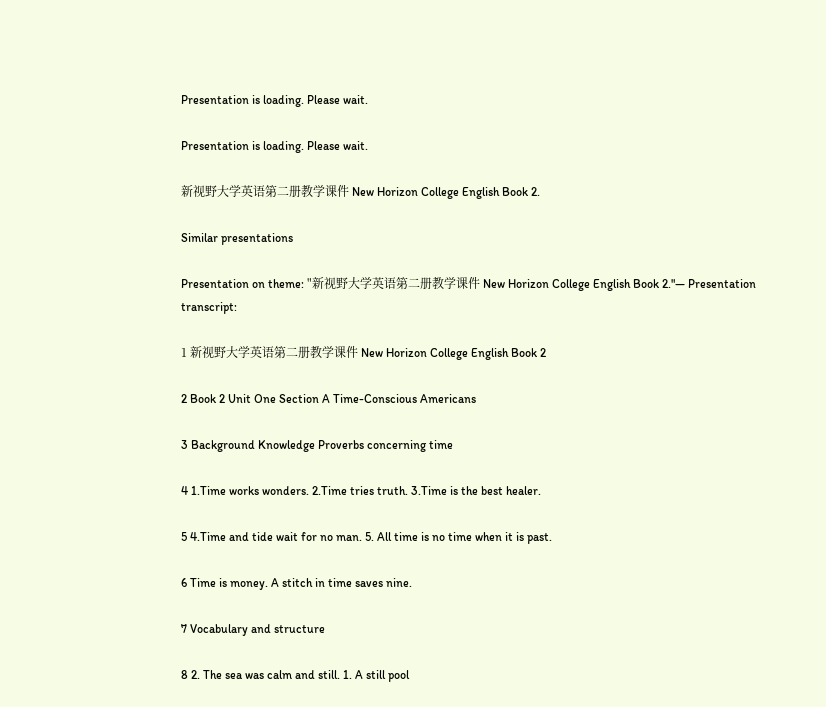Presentation is loading. Please wait.

Presentation is loading. Please wait.

新视野大学英语第二册教学课件 New Horizon College English Book 2.

Similar presentations

Presentation on theme: "新视野大学英语第二册教学课件 New Horizon College English Book 2."— Presentation transcript:

1 新视野大学英语第二册教学课件 New Horizon College English Book 2

2 Book 2 Unit One Section A Time-Conscious Americans

3 Background Knowledge Proverbs concerning time

4 1.Time works wonders. 2.Time tries truth. 3.Time is the best healer.

5 4.Time and tide wait for no man. 5. All time is no time when it is past.

6 Time is money. A stitch in time saves nine.

7 Vocabulary and structure

8 2. The sea was calm and still. 1. A still pool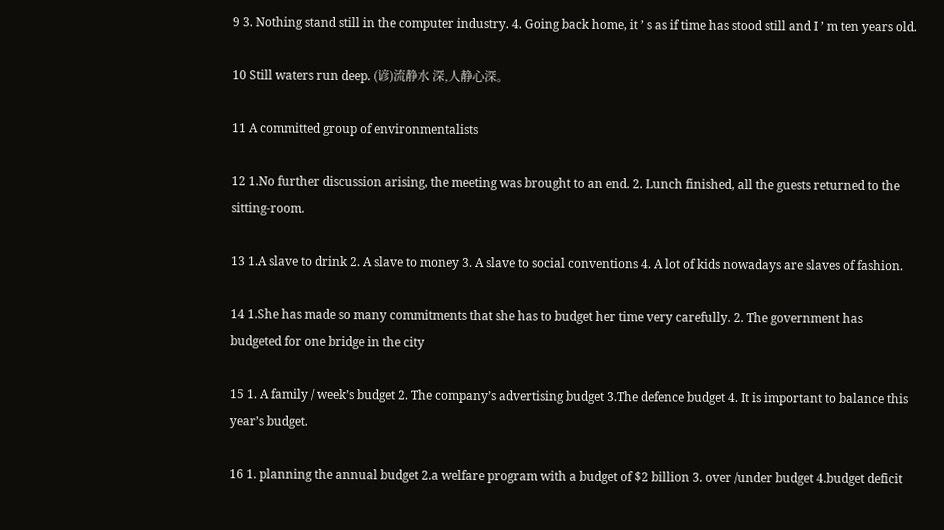9 3. Nothing stand still in the computer industry. 4. Going back home, it ’ s as if time has stood still and I ’ m ten years old.

10 Still waters run deep. (谚)流静水 深,人静心深。

11 A committed group of environmentalists

12 1.No further discussion arising, the meeting was brought to an end. 2. Lunch finished, all the guests returned to the sitting-room.

13 1.A slave to drink 2. A slave to money 3. A slave to social conventions 4. A lot of kids nowadays are slaves of fashion.

14 1.She has made so many commitments that she has to budget her time very carefully. 2. The government has budgeted for one bridge in the city

15 1. A family / week’s budget 2. The company’s advertising budget 3.The defence budget 4. It is important to balance this year’s budget.

16 1. planning the annual budget 2.a welfare program with a budget of $2 billion 3. over /under budget 4.budget deficit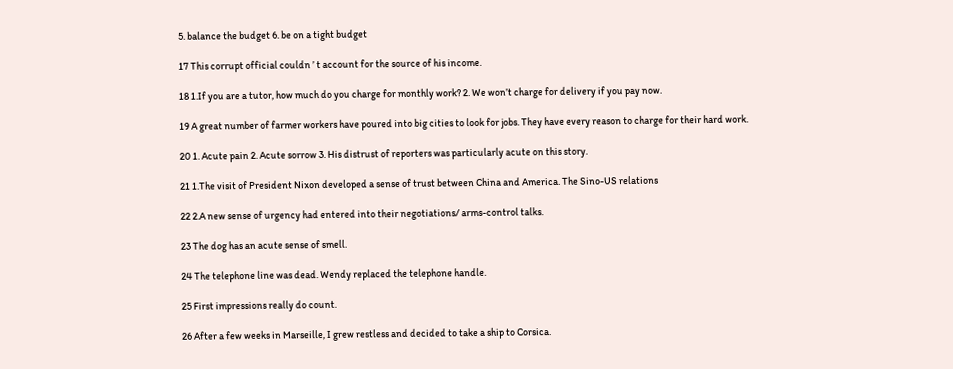5. balance the budget 6. be on a tight budget

17 This corrupt official couldn ’ t account for the source of his income.

18 1.If you are a tutor, how much do you charge for monthly work? 2. We won’t charge for delivery if you pay now.

19 A great number of farmer workers have poured into big cities to look for jobs. They have every reason to charge for their hard work.

20 1. Acute pain 2. Acute sorrow 3. His distrust of reporters was particularly acute on this story.

21 1.The visit of President Nixon developed a sense of trust between China and America. The Sino-US relations

22 2.A new sense of urgency had entered into their negotiations/ arms-control talks.

23 The dog has an acute sense of smell.

24 The telephone line was dead. Wendy replaced the telephone handle.

25 First impressions really do count.

26 After a few weeks in Marseille, I grew restless and decided to take a ship to Corsica.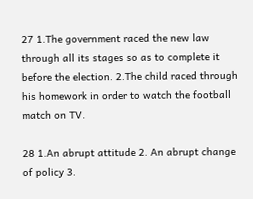27 1.The government raced the new law through all its stages so as to complete it before the election. 2.The child raced through his homework in order to watch the football match on TV.

28 1.An abrupt attitude 2. An abrupt change of policy 3.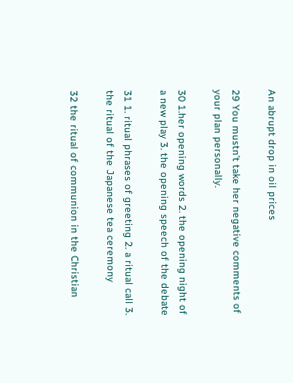An abrupt drop in oil prices

29 You mustn’t take her negative comments of your plan personally.

30 1.her opening words 2. the opening night of a new play 3. the opening speech of the debate

31 1. ritual phrases of greeting 2. a ritual call 3. the ritual of the Japanese tea ceremony

32 the ritual of communion in the Christian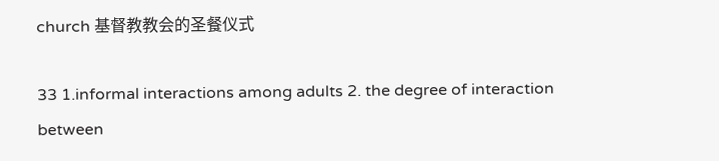church 基督教教会的圣餐仪式

33 1.informal interactions among adults 2. the degree of interaction between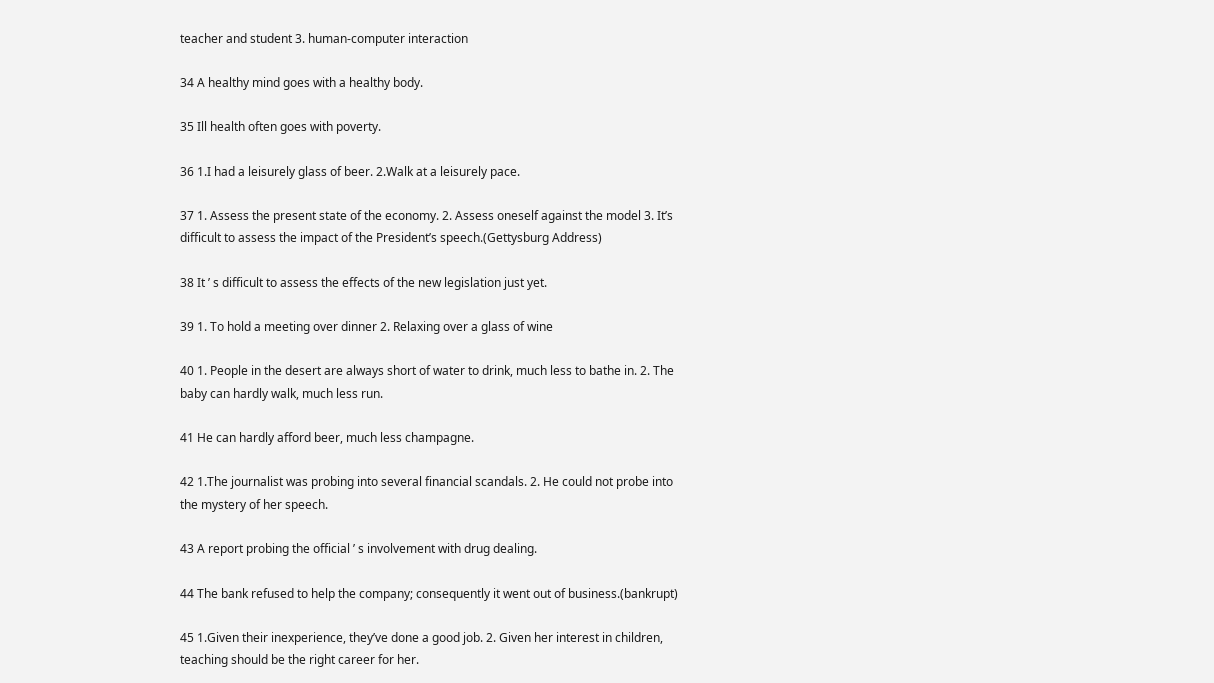teacher and student 3. human-computer interaction

34 A healthy mind goes with a healthy body.

35 Ill health often goes with poverty.

36 1.I had a leisurely glass of beer. 2.Walk at a leisurely pace.

37 1. Assess the present state of the economy. 2. Assess oneself against the model 3. It’s difficult to assess the impact of the President’s speech.(Gettysburg Address)

38 It ’ s difficult to assess the effects of the new legislation just yet.

39 1. To hold a meeting over dinner 2. Relaxing over a glass of wine

40 1. People in the desert are always short of water to drink, much less to bathe in. 2. The baby can hardly walk, much less run.

41 He can hardly afford beer, much less champagne.

42 1.The journalist was probing into several financial scandals. 2. He could not probe into the mystery of her speech.

43 A report probing the official ’ s involvement with drug dealing.

44 The bank refused to help the company; consequently it went out of business.(bankrupt)

45 1.Given their inexperience, they’ve done a good job. 2. Given her interest in children, teaching should be the right career for her.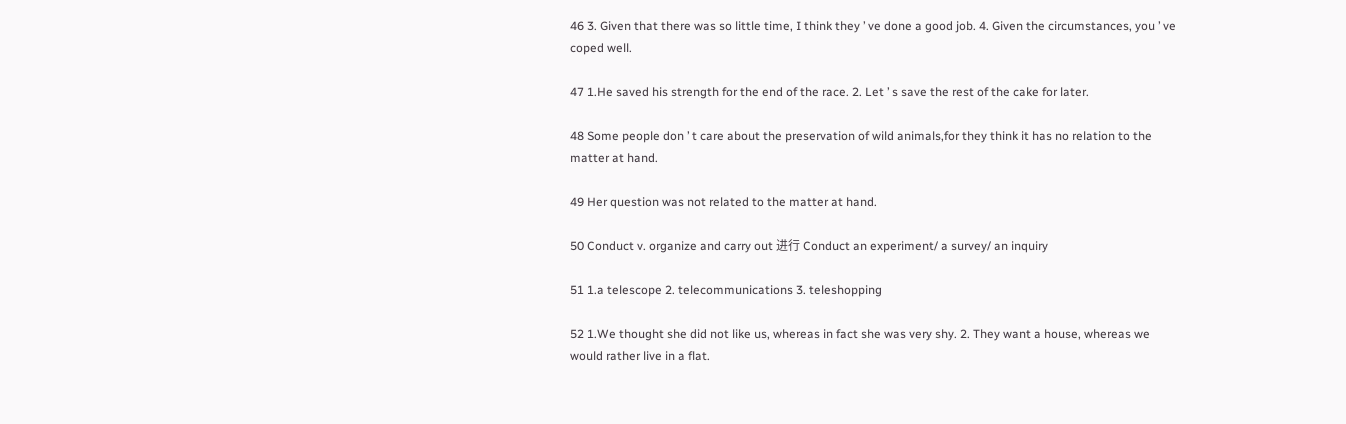46 3. Given that there was so little time, I think they ’ ve done a good job. 4. Given the circumstances, you ’ ve coped well.

47 1.He saved his strength for the end of the race. 2. Let ’ s save the rest of the cake for later.

48 Some people don ’ t care about the preservation of wild animals,for they think it has no relation to the matter at hand.

49 Her question was not related to the matter at hand.

50 Conduct v. organize and carry out 进行 Conduct an experiment/ a survey/ an inquiry

51 1.a telescope 2. telecommunications 3. teleshopping

52 1.We thought she did not like us, whereas in fact she was very shy. 2. They want a house, whereas we would rather live in a flat.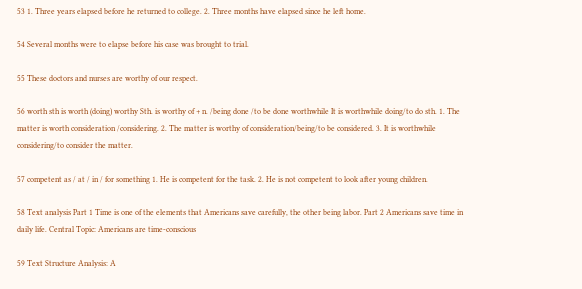53 1. Three years elapsed before he returned to college. 2. Three months have elapsed since he left home.

54 Several months were to elapse before his case was brought to trial.

55 These doctors and nurses are worthy of our respect.

56 worth sth is worth (doing) worthy Sth. is worthy of + n. /being done /to be done worthwhile It is worthwhile doing/to do sth. 1. The matter is worth consideration /considering. 2. The matter is worthy of consideration/being/to be considered. 3. It is worthwhile considering/to consider the matter.

57 competent as / at / in / for something 1. He is competent for the task. 2. He is not competent to look after young children.

58 Text analysis Part 1 Time is one of the elements that Americans save carefully, the other being labor. Part 2 Americans save time in daily life. Central Topic: Americans are time-conscious

59 Text Structure Analysis: A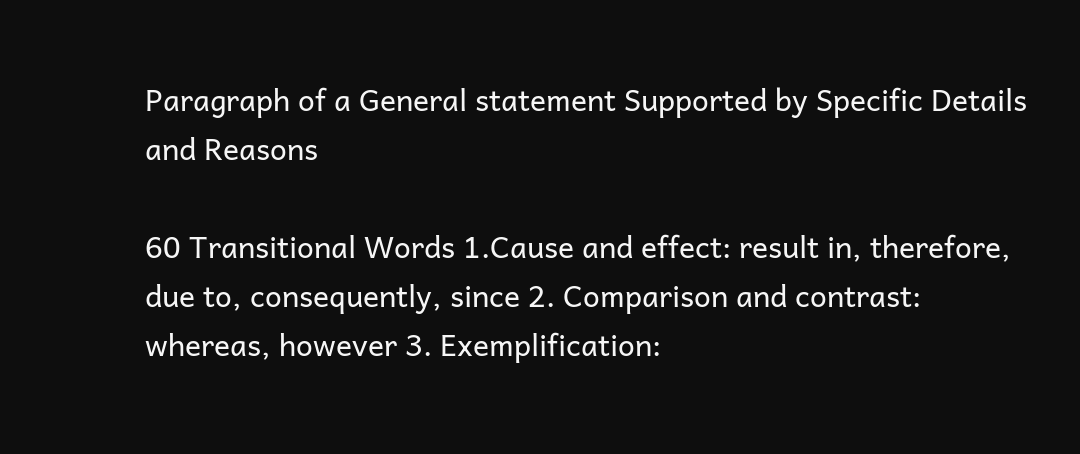Paragraph of a General statement Supported by Specific Details and Reasons

60 Transitional Words 1.Cause and effect: result in, therefore, due to, consequently, since 2. Comparison and contrast: whereas, however 3. Exemplification: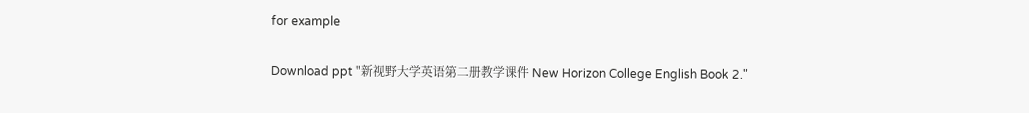for example

Download ppt "新视野大学英语第二册教学课件 New Horizon College English Book 2."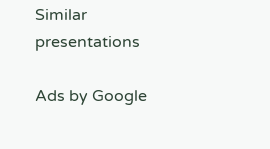Similar presentations

Ads by Google